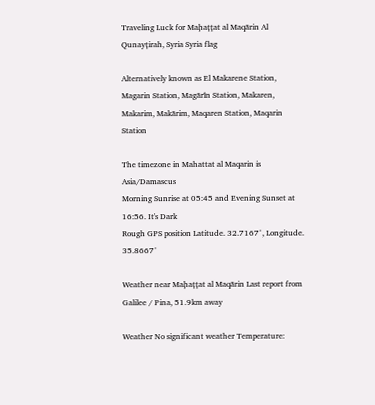Traveling Luck for Maḩaţţat al Maqārin Al Qunayţirah, Syria Syria flag

Alternatively known as El Makarene Station, Magarin Station, Magārîn Station, Makaren, Makarim, Makārim, Maqaren Station, Maqarin Station

The timezone in Mahattat al Maqarin is Asia/Damascus
Morning Sunrise at 05:45 and Evening Sunset at 16:56. It's Dark
Rough GPS position Latitude. 32.7167°, Longitude. 35.8667°

Weather near Maḩaţţat al Maqārin Last report from Galilee / Pina, 51.9km away

Weather No significant weather Temperature: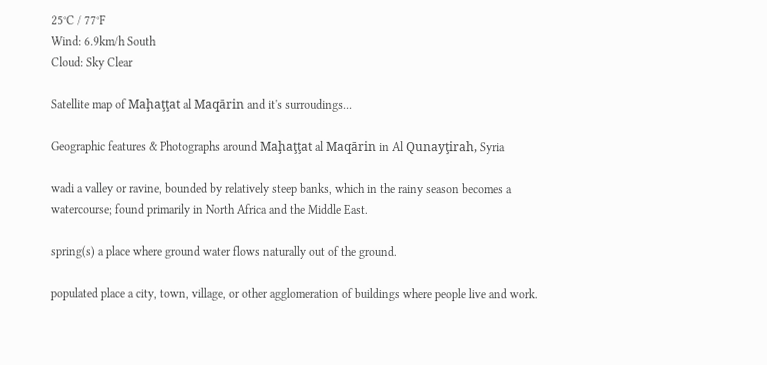25°C / 77°F
Wind: 6.9km/h South
Cloud: Sky Clear

Satellite map of Maḩaţţat al Maqārin and it's surroudings...

Geographic features & Photographs around Maḩaţţat al Maqārin in Al Qunayţirah, Syria

wadi a valley or ravine, bounded by relatively steep banks, which in the rainy season becomes a watercourse; found primarily in North Africa and the Middle East.

spring(s) a place where ground water flows naturally out of the ground.

populated place a city, town, village, or other agglomeration of buildings where people live and work.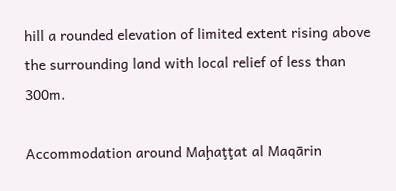hill a rounded elevation of limited extent rising above the surrounding land with local relief of less than 300m.

Accommodation around Maḩaţţat al Maqārin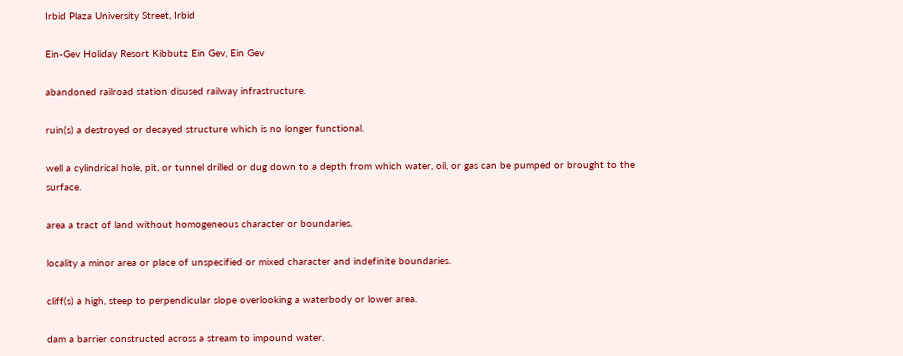Irbid Plaza University Street, Irbid

Ein-Gev Holiday Resort Kibbutz Ein Gev, Ein Gev

abandoned railroad station disused railway infrastructure.

ruin(s) a destroyed or decayed structure which is no longer functional.

well a cylindrical hole, pit, or tunnel drilled or dug down to a depth from which water, oil, or gas can be pumped or brought to the surface.

area a tract of land without homogeneous character or boundaries.

locality a minor area or place of unspecified or mixed character and indefinite boundaries.

cliff(s) a high, steep to perpendicular slope overlooking a waterbody or lower area.

dam a barrier constructed across a stream to impound water.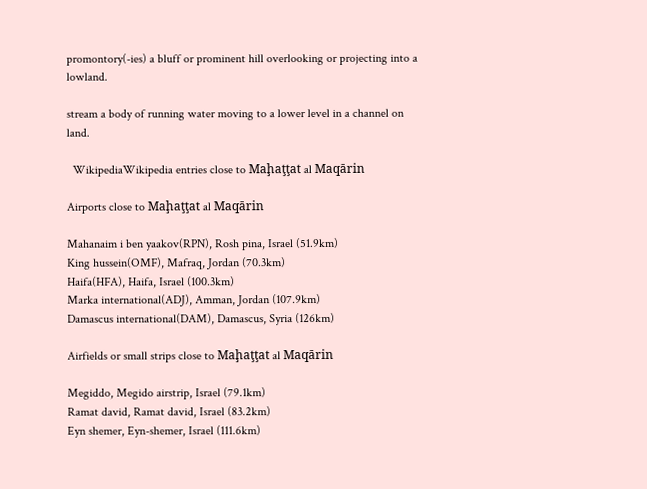promontory(-ies) a bluff or prominent hill overlooking or projecting into a lowland.

stream a body of running water moving to a lower level in a channel on land.

  WikipediaWikipedia entries close to Maḩaţţat al Maqārin

Airports close to Maḩaţţat al Maqārin

Mahanaim i ben yaakov(RPN), Rosh pina, Israel (51.9km)
King hussein(OMF), Mafraq, Jordan (70.3km)
Haifa(HFA), Haifa, Israel (100.3km)
Marka international(ADJ), Amman, Jordan (107.9km)
Damascus international(DAM), Damascus, Syria (126km)

Airfields or small strips close to Maḩaţţat al Maqārin

Megiddo, Megido airstrip, Israel (79.1km)
Ramat david, Ramat david, Israel (83.2km)
Eyn shemer, Eyn-shemer, Israel (111.6km)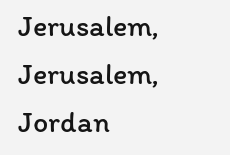Jerusalem, Jerusalem, Jordan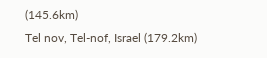(145.6km)
Tel nov, Tel-nof, Israel (179.2km)